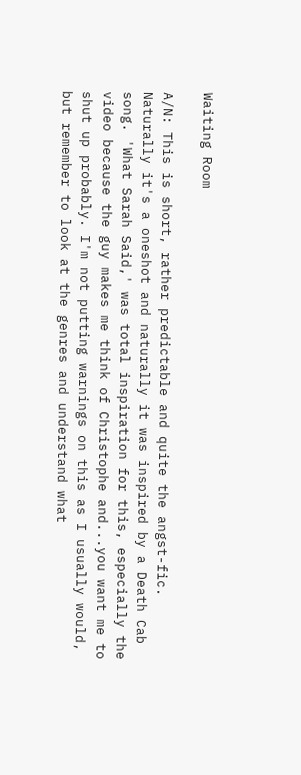Waiting Room

A/N: This is short, rather predictable and quite the angst-fic. Naturally it's a oneshot and naturally it was inspired by a Death Cab song. 'What Sarah Said,' was total inspiration for this, especially the video because the guy makes me think of Christophe and...you want me to shut up probably. I'm not putting warnings on this as I usually would, but remember to look at the genres and understand what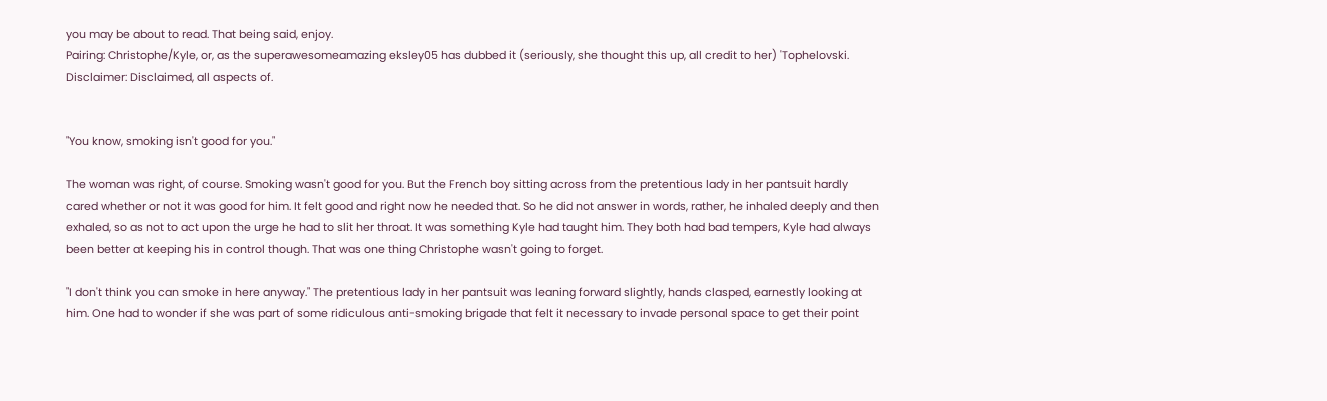you may be about to read. That being said, enjoy.
Pairing: Christophe/Kyle, or, as the superawesomeamazing eksley05 has dubbed it (seriously, she thought this up, all credit to her) 'Tophelovski.
Disclaimer: Disclaimed, all aspects of.


"You know, smoking isn't good for you."

The woman was right, of course. Smoking wasn't good for you. But the French boy sitting across from the pretentious lady in her pantsuit hardly cared whether or not it was good for him. It felt good and right now he needed that. So he did not answer in words, rather, he inhaled deeply and then exhaled, so as not to act upon the urge he had to slit her throat. It was something Kyle had taught him. They both had bad tempers, Kyle had always been better at keeping his in control though. That was one thing Christophe wasn't going to forget.

"I don't think you can smoke in here anyway." The pretentious lady in her pantsuit was leaning forward slightly, hands clasped, earnestly looking at him. One had to wonder if she was part of some ridiculous anti-smoking brigade that felt it necessary to invade personal space to get their point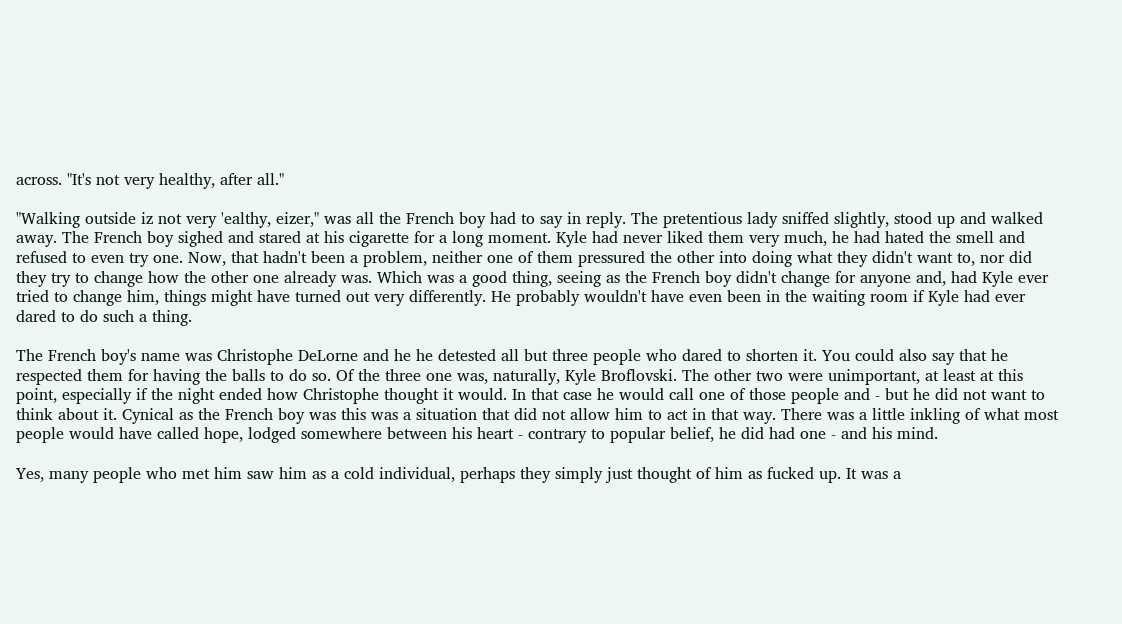across. "It's not very healthy, after all."

"Walking outside iz not very 'ealthy, eizer," was all the French boy had to say in reply. The pretentious lady sniffed slightly, stood up and walked away. The French boy sighed and stared at his cigarette for a long moment. Kyle had never liked them very much, he had hated the smell and refused to even try one. Now, that hadn't been a problem, neither one of them pressured the other into doing what they didn't want to, nor did they try to change how the other one already was. Which was a good thing, seeing as the French boy didn't change for anyone and, had Kyle ever tried to change him, things might have turned out very differently. He probably wouldn't have even been in the waiting room if Kyle had ever dared to do such a thing.

The French boy's name was Christophe DeLorne and he he detested all but three people who dared to shorten it. You could also say that he respected them for having the balls to do so. Of the three one was, naturally, Kyle Broflovski. The other two were unimportant, at least at this point, especially if the night ended how Christophe thought it would. In that case he would call one of those people and - but he did not want to think about it. Cynical as the French boy was this was a situation that did not allow him to act in that way. There was a little inkling of what most people would have called hope, lodged somewhere between his heart - contrary to popular belief, he did had one - and his mind.

Yes, many people who met him saw him as a cold individual, perhaps they simply just thought of him as fucked up. It was a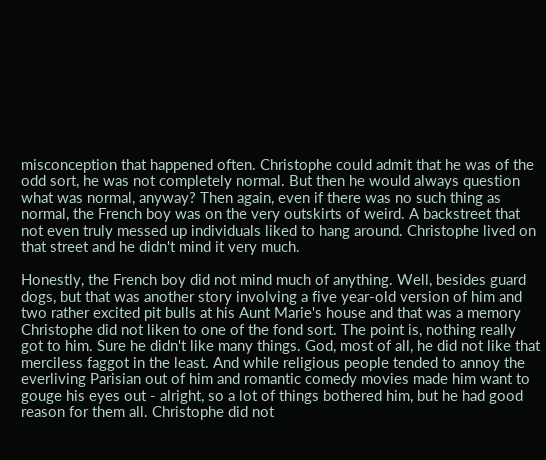misconception that happened often. Christophe could admit that he was of the odd sort, he was not completely normal. But then he would always question what was normal, anyway? Then again, even if there was no such thing as normal, the French boy was on the very outskirts of weird. A backstreet that not even truly messed up individuals liked to hang around. Christophe lived on that street and he didn't mind it very much.

Honestly, the French boy did not mind much of anything. Well, besides guard dogs, but that was another story involving a five year-old version of him and two rather excited pit bulls at his Aunt Marie's house and that was a memory Christophe did not liken to one of the fond sort. The point is, nothing really got to him. Sure he didn't like many things. God, most of all, he did not like that merciless faggot in the least. And while religious people tended to annoy the everliving Parisian out of him and romantic comedy movies made him want to gouge his eyes out - alright, so a lot of things bothered him, but he had good reason for them all. Christophe did not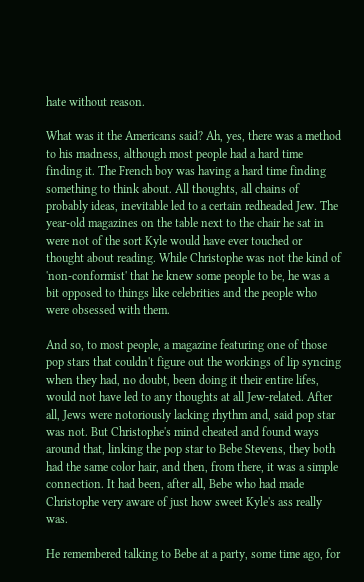hate without reason.

What was it the Americans said? Ah, yes, there was a method to his madness, although most people had a hard time finding it. The French boy was having a hard time finding something to think about. All thoughts, all chains of probably ideas, inevitable led to a certain redheaded Jew. The year-old magazines on the table next to the chair he sat in were not of the sort Kyle would have ever touched or thought about reading. While Christophe was not the kind of 'non-conformist' that he knew some people to be, he was a bit opposed to things like celebrities and the people who were obsessed with them.

And so, to most people, a magazine featuring one of those pop stars that couldn't figure out the workings of lip syncing when they had, no doubt, been doing it their entire lifes, would not have led to any thoughts at all Jew-related. After all, Jews were notoriously lacking rhythm and, said pop star was not. But Christophe's mind cheated and found ways around that, linking the pop star to Bebe Stevens, they both had the same color hair, and then, from there, it was a simple connection. It had been, after all, Bebe who had made Christophe very aware of just how sweet Kyle's ass really was.

He remembered talking to Bebe at a party, some time ago, for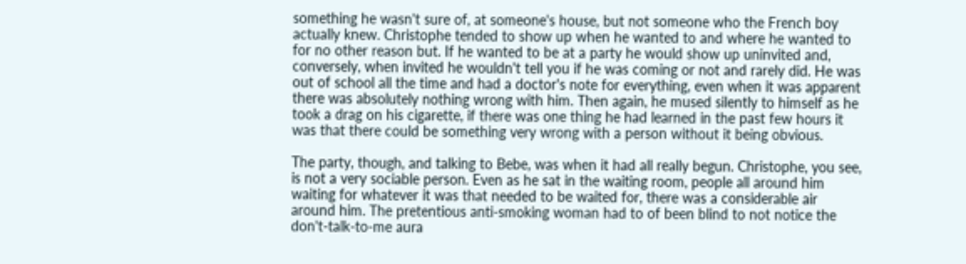something he wasn't sure of, at someone's house, but not someone who the French boy actually knew. Christophe tended to show up when he wanted to and where he wanted to for no other reason but. If he wanted to be at a party he would show up uninvited and, conversely, when invited he wouldn't tell you if he was coming or not and rarely did. He was out of school all the time and had a doctor's note for everything, even when it was apparent there was absolutely nothing wrong with him. Then again, he mused silently to himself as he took a drag on his cigarette, if there was one thing he had learned in the past few hours it was that there could be something very wrong with a person without it being obvious.

The party, though, and talking to Bebe, was when it had all really begun. Christophe, you see, is not a very sociable person. Even as he sat in the waiting room, people all around him waiting for whatever it was that needed to be waited for, there was a considerable air around him. The pretentious anti-smoking woman had to of been blind to not notice the don't-talk-to-me aura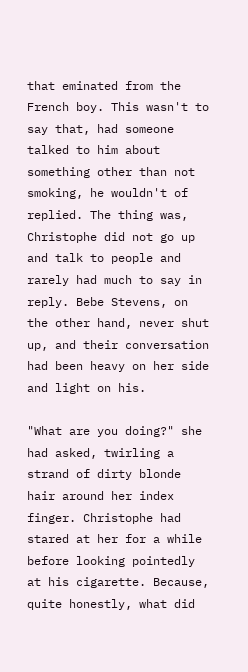that eminated from the French boy. This wasn't to say that, had someone talked to him about something other than not smoking, he wouldn't of replied. The thing was, Christophe did not go up and talk to people and rarely had much to say in reply. Bebe Stevens, on the other hand, never shut up, and their conversation had been heavy on her side and light on his.

"What are you doing?" she had asked, twirling a strand of dirty blonde hair around her index finger. Christophe had stared at her for a while before looking pointedly at his cigarette. Because, quite honestly, what did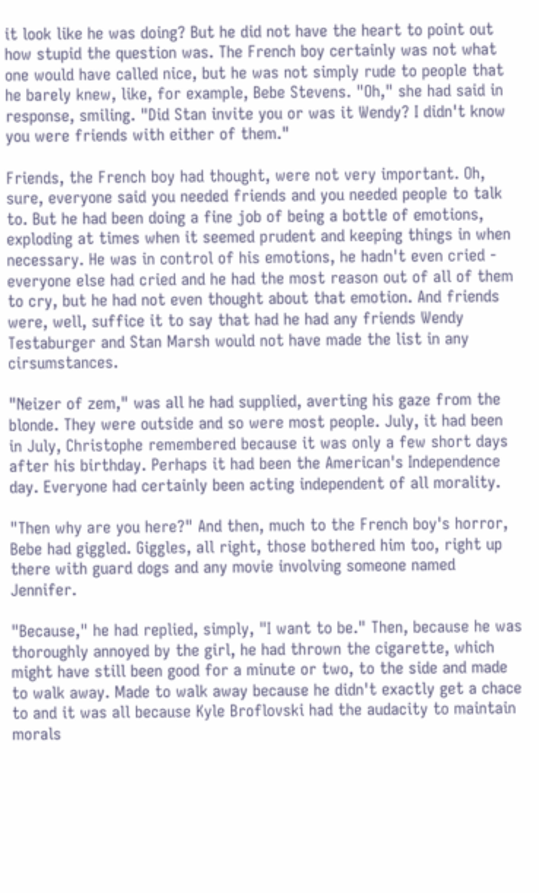it look like he was doing? But he did not have the heart to point out how stupid the question was. The French boy certainly was not what one would have called nice, but he was not simply rude to people that he barely knew, like, for example, Bebe Stevens. "Oh," she had said in response, smiling. "Did Stan invite you or was it Wendy? I didn't know you were friends with either of them."

Friends, the French boy had thought, were not very important. Oh, sure, everyone said you needed friends and you needed people to talk to. But he had been doing a fine job of being a bottle of emotions, exploding at times when it seemed prudent and keeping things in when necessary. He was in control of his emotions, he hadn't even cried - everyone else had cried and he had the most reason out of all of them to cry, but he had not even thought about that emotion. And friends were, well, suffice it to say that had he had any friends Wendy Testaburger and Stan Marsh would not have made the list in any cirsumstances.

"Neizer of zem," was all he had supplied, averting his gaze from the blonde. They were outside and so were most people. July, it had been in July, Christophe remembered because it was only a few short days after his birthday. Perhaps it had been the American's Independence day. Everyone had certainly been acting independent of all morality.

"Then why are you here?" And then, much to the French boy's horror, Bebe had giggled. Giggles, all right, those bothered him too, right up there with guard dogs and any movie involving someone named Jennifer.

"Because," he had replied, simply, "I want to be." Then, because he was thoroughly annoyed by the girl, he had thrown the cigarette, which might have still been good for a minute or two, to the side and made to walk away. Made to walk away because he didn't exactly get a chace to and it was all because Kyle Broflovski had the audacity to maintain morals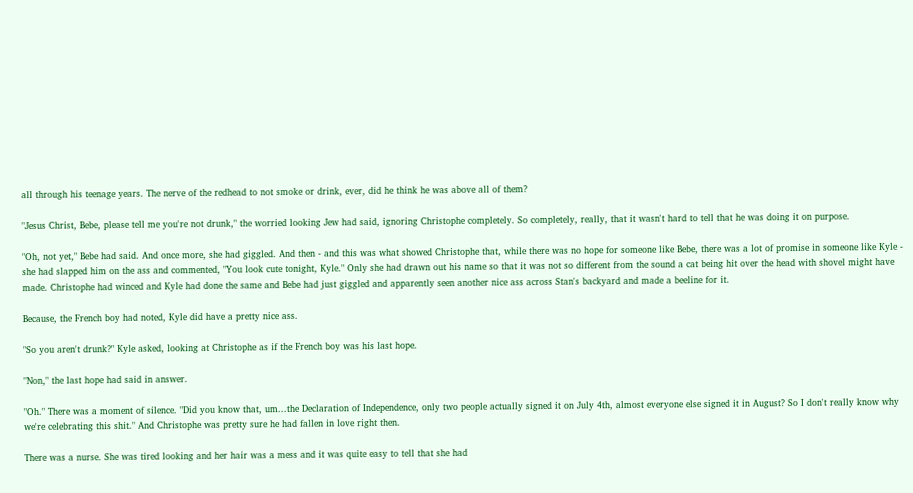all through his teenage years. The nerve of the redhead to not smoke or drink, ever, did he think he was above all of them?

"Jesus Christ, Bebe, please tell me you're not drunk," the worried looking Jew had said, ignoring Christophe completely. So completely, really, that it wasn't hard to tell that he was doing it on purpose.

"Oh, not yet," Bebe had said. And once more, she had giggled. And then - and this was what showed Christophe that, while there was no hope for someone like Bebe, there was a lot of promise in someone like Kyle - she had slapped him on the ass and commented, "You look cute tonight, Kyle." Only she had drawn out his name so that it was not so different from the sound a cat being hit over the head with shovel might have made. Christophe had winced and Kyle had done the same and Bebe had just giggled and apparently seen another nice ass across Stan's backyard and made a beeline for it.

Because, the French boy had noted, Kyle did have a pretty nice ass.

"So you aren't drunk?" Kyle asked, looking at Christophe as if the French boy was his last hope.

"Non," the last hope had said in answer.

"Oh." There was a moment of silence. "Did you know that, um...the Declaration of Independence, only two people actually signed it on July 4th, almost everyone else signed it in August? So I don't really know why we're celebrating this shit." And Christophe was pretty sure he had fallen in love right then.

There was a nurse. She was tired looking and her hair was a mess and it was quite easy to tell that she had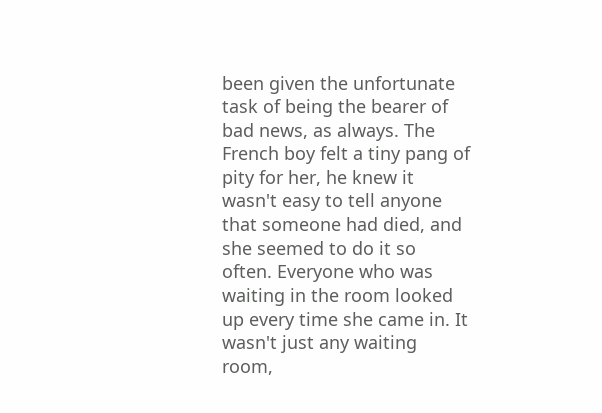been given the unfortunate task of being the bearer of bad news, as always. The French boy felt a tiny pang of pity for her, he knew it wasn't easy to tell anyone that someone had died, and she seemed to do it so often. Everyone who was waiting in the room looked up every time she came in. It wasn't just any waiting room,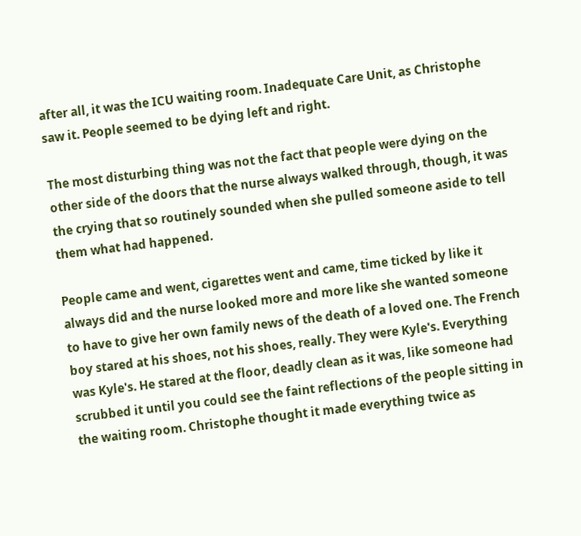after all, it was the ICU waiting room. Inadequate Care Unit, as Christophe saw it. People seemed to be dying left and right.

The most disturbing thing was not the fact that people were dying on the other side of the doors that the nurse always walked through, though, it was the crying that so routinely sounded when she pulled someone aside to tell them what had happened.

People came and went, cigarettes went and came, time ticked by like it always did and the nurse looked more and more like she wanted someone to have to give her own family news of the death of a loved one. The French boy stared at his shoes, not his shoes, really. They were Kyle's. Everything was Kyle's. He stared at the floor, deadly clean as it was, like someone had scrubbed it until you could see the faint reflections of the people sitting in the waiting room. Christophe thought it made everything twice as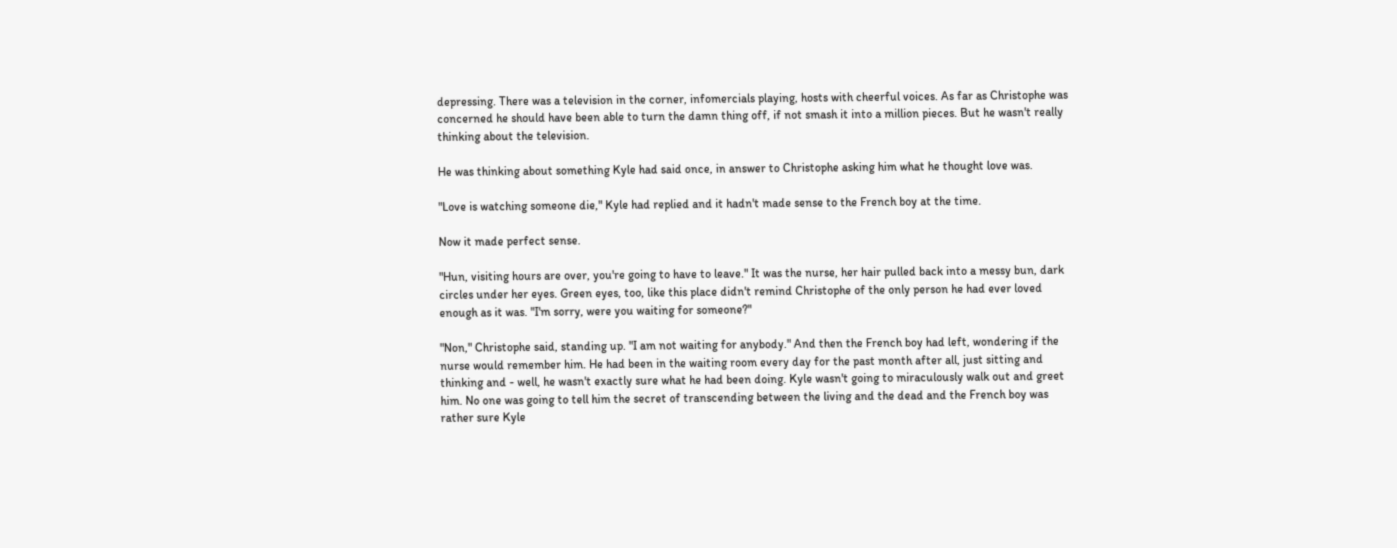depressing. There was a television in the corner, infomercials playing, hosts with cheerful voices. As far as Christophe was concerned he should have been able to turn the damn thing off, if not smash it into a million pieces. But he wasn't really thinking about the television.

He was thinking about something Kyle had said once, in answer to Christophe asking him what he thought love was.

"Love is watching someone die," Kyle had replied and it hadn't made sense to the French boy at the time.

Now it made perfect sense.

"Hun, visiting hours are over, you're going to have to leave." It was the nurse, her hair pulled back into a messy bun, dark circles under her eyes. Green eyes, too, like this place didn't remind Christophe of the only person he had ever loved enough as it was. "I'm sorry, were you waiting for someone?"

"Non," Christophe said, standing up. "I am not waiting for anybody." And then the French boy had left, wondering if the nurse would remember him. He had been in the waiting room every day for the past month after all, just sitting and thinking and - well, he wasn't exactly sure what he had been doing. Kyle wasn't going to miraculously walk out and greet him. No one was going to tell him the secret of transcending between the living and the dead and the French boy was rather sure Kyle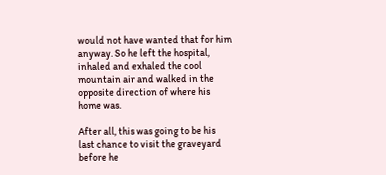would not have wanted that for him anyway. So he left the hospital, inhaled and exhaled the cool mountain air and walked in the opposite direction of where his home was.

After all, this was going to be his last chance to visit the graveyard before he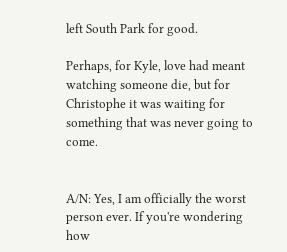left South Park for good.

Perhaps, for Kyle, love had meant watching someone die, but for Christophe it was waiting for something that was never going to come.


A/N: Yes, I am officially the worst person ever. If you're wondering how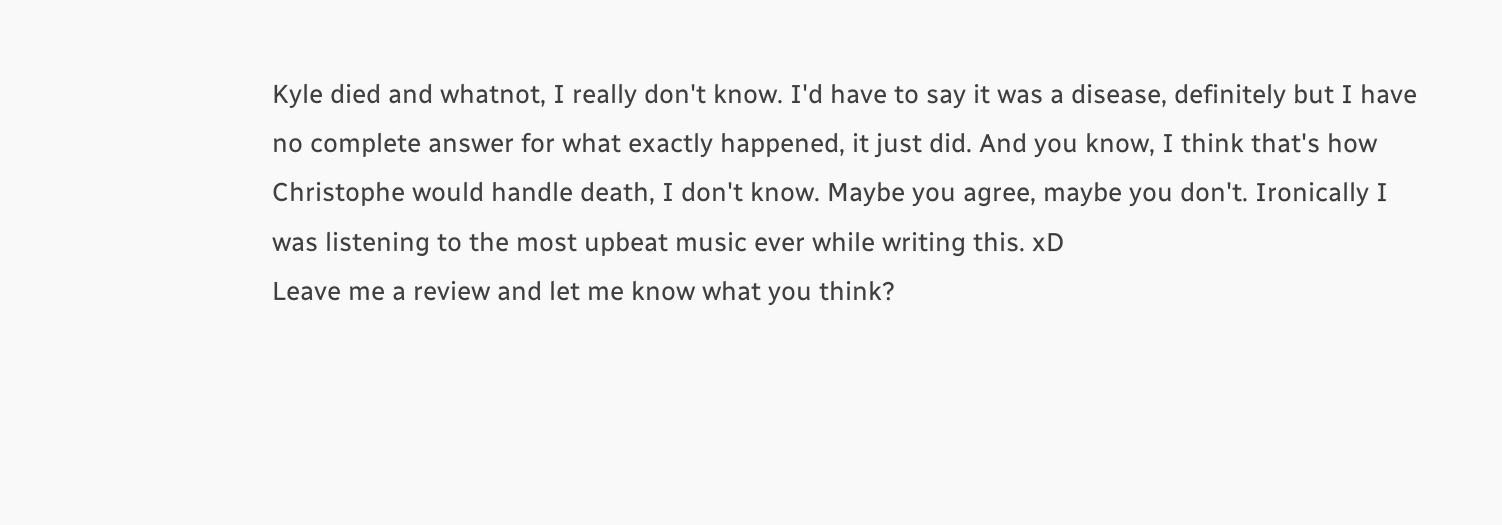Kyle died and whatnot, I really don't know. I'd have to say it was a disease, definitely but I have no complete answer for what exactly happened, it just did. And you know, I think that's how Christophe would handle death, I don't know. Maybe you agree, maybe you don't. Ironically I was listening to the most upbeat music ever while writing this. xD
Leave me a review and let me know what you think?